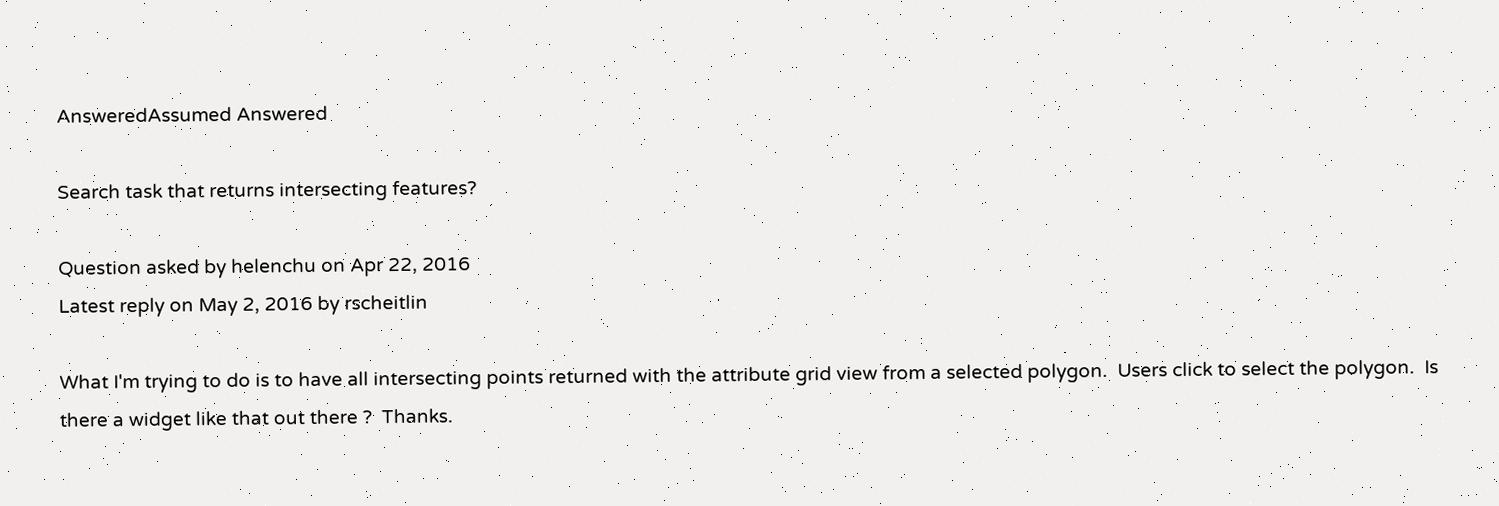AnsweredAssumed Answered

Search task that returns intersecting features?

Question asked by helenchu on Apr 22, 2016
Latest reply on May 2, 2016 by rscheitlin

What I'm trying to do is to have all intersecting points returned with the attribute grid view from a selected polygon.  Users click to select the polygon.  Is there a widget like that out there ?  Thanks.